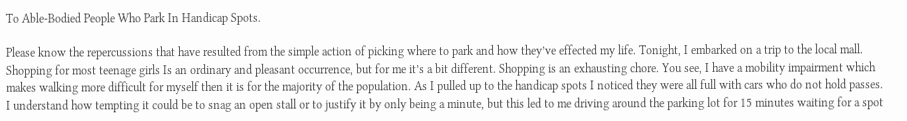To Able-Bodied People Who Park In Handicap Spots.

Please know the repercussions that have resulted from the simple action of picking where to park and how they’ve effected my life. Tonight, I embarked on a trip to the local mall. Shopping for most teenage girls Is an ordinary and pleasant occurrence, but for me it’s a bit different. Shopping is an exhausting chore. You see, I have a mobility impairment which makes walking more difficult for myself then it is for the majority of the population. As I pulled up to the handicap spots I noticed they were all full with cars who do not hold passes. I understand how tempting it could be to snag an open stall or to justify it by only being a minute, but this led to me driving around the parking lot for 15 minutes waiting for a spot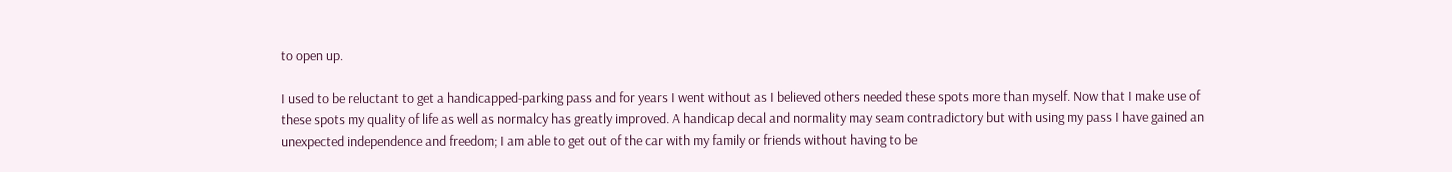to open up.

I used to be reluctant to get a handicapped-parking pass and for years I went without as I believed others needed these spots more than myself. Now that I make use of these spots my quality of life as well as normalcy has greatly improved. A handicap decal and normality may seam contradictory but with using my pass I have gained an unexpected independence and freedom; I am able to get out of the car with my family or friends without having to be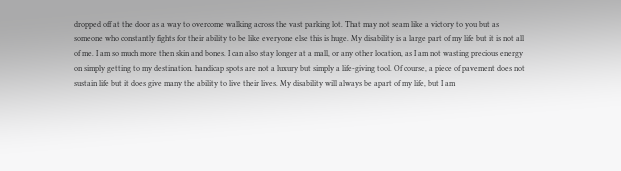dropped off at the door as a way to overcome walking across the vast parking lot. That may not seam like a victory to you but as someone who constantly fights for their ability to be like everyone else this is huge. My disability is a large part of my life but it is not all of me. I am so much more then skin and bones. I can also stay longer at a mall, or any other location, as I am not wasting precious energy on simply getting to my destination. handicap spots are not a luxury but simply a life-giving tool. Of course, a piece of pavement does not sustain life but it does give many the ability to live their lives. My disability will always be apart of my life, but I am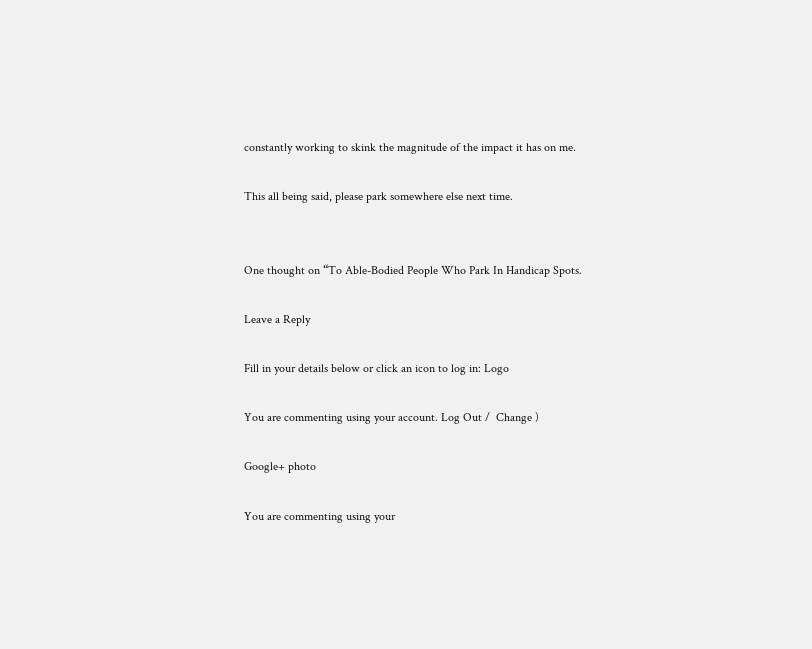constantly working to skink the magnitude of the impact it has on me.

This all being said, please park somewhere else next time.


One thought on “To Able-Bodied People Who Park In Handicap Spots.

Leave a Reply

Fill in your details below or click an icon to log in: Logo

You are commenting using your account. Log Out /  Change )

Google+ photo

You are commenting using your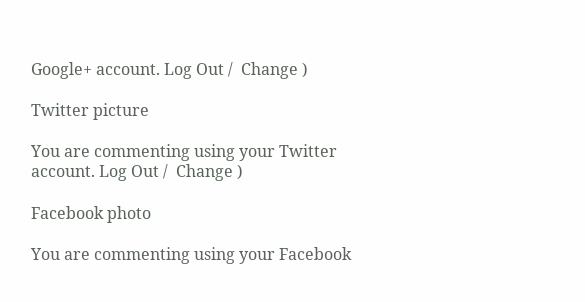Google+ account. Log Out /  Change )

Twitter picture

You are commenting using your Twitter account. Log Out /  Change )

Facebook photo

You are commenting using your Facebook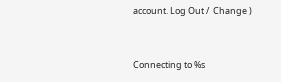account. Log Out /  Change )


Connecting to %s